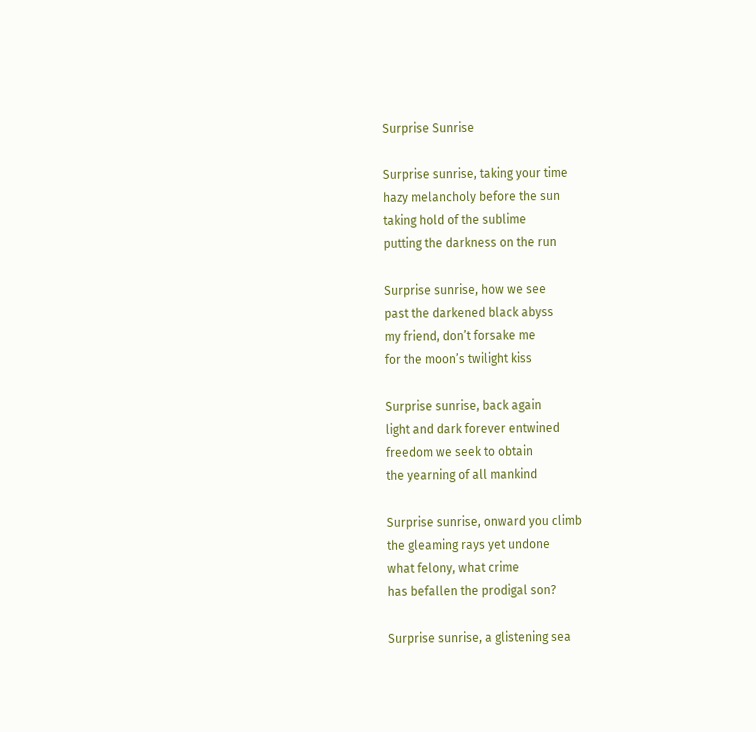Surprise Sunrise

Surprise sunrise, taking your time
hazy melancholy before the sun
taking hold of the sublime
putting the darkness on the run

Surprise sunrise, how we see
past the darkened black abyss
my friend, don’t forsake me
for the moon’s twilight kiss

Surprise sunrise, back again
light and dark forever entwined
freedom we seek to obtain
the yearning of all mankind

Surprise sunrise, onward you climb
the gleaming rays yet undone
what felony, what crime
has befallen the prodigal son?

Surprise sunrise, a glistening sea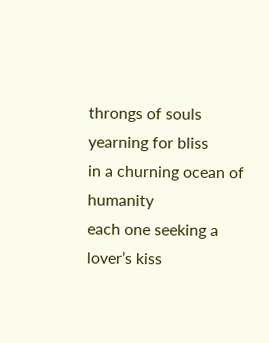throngs of souls yearning for bliss
in a churning ocean of humanity
each one seeking a lover’s kiss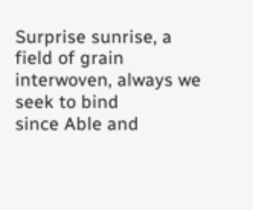Surprise sunrise, a field of grain
interwoven, always we seek to bind
since Able and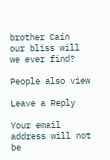brother Cain
our bliss will we ever find?

People also view

Leave a Reply

Your email address will not be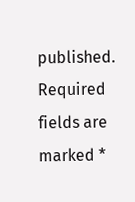published. Required fields are marked *